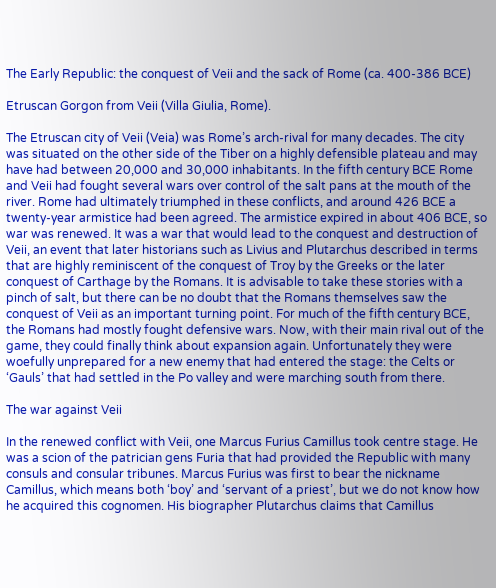The Early Republic: the conquest of Veii and the sack of Rome (ca. 400-386 BCE)

Etruscan Gorgon from Veii (Villa Giulia, Rome).

The Etruscan city of Veii (Veia) was Rome’s arch-rival for many decades. The city was situated on the other side of the Tiber on a highly defensible plateau and may have had between 20,000 and 30,000 inhabitants. In the fifth century BCE Rome and Veii had fought several wars over control of the salt pans at the mouth of the river. Rome had ultimately triumphed in these conflicts, and around 426 BCE a twenty-year armistice had been agreed. The armistice expired in about 406 BCE, so war was renewed. It was a war that would lead to the conquest and destruction of Veii, an event that later historians such as Livius and Plutarchus described in terms that are highly reminiscent of the conquest of Troy by the Greeks or the later conquest of Carthage by the Romans. It is advisable to take these stories with a pinch of salt, but there can be no doubt that the Romans themselves saw the conquest of Veii as an important turning point. For much of the fifth century BCE, the Romans had mostly fought defensive wars. Now, with their main rival out of the game, they could finally think about expansion again. Unfortunately they were woefully unprepared for a new enemy that had entered the stage: the Celts or ‘Gauls’ that had settled in the Po valley and were marching south from there.

The war against Veii

In the renewed conflict with Veii, one Marcus Furius Camillus took centre stage. He was a scion of the patrician gens Furia that had provided the Republic with many consuls and consular tribunes. Marcus Furius was first to bear the nickname Camillus, which means both ‘boy’ and ‘servant of a priest’, but we do not know how he acquired this cognomen. His biographer Plutarchus claims that Camillus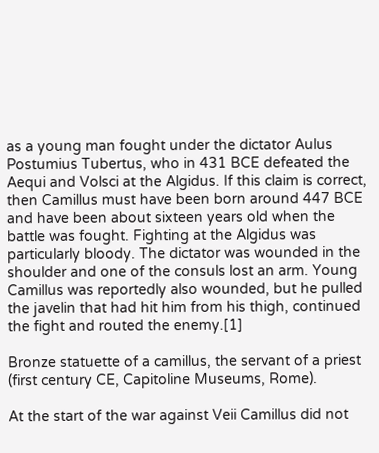as a young man fought under the dictator Aulus Postumius Tubertus, who in 431 BCE defeated the Aequi and Volsci at the Algidus. If this claim is correct, then Camillus must have been born around 447 BCE and have been about sixteen years old when the battle was fought. Fighting at the Algidus was particularly bloody. The dictator was wounded in the shoulder and one of the consuls lost an arm. Young Camillus was reportedly also wounded, but he pulled the javelin that had hit him from his thigh, continued the fight and routed the enemy.[1]

Bronze statuette of a camillus, the servant of a priest (first century CE, Capitoline Museums, Rome).

At the start of the war against Veii Camillus did not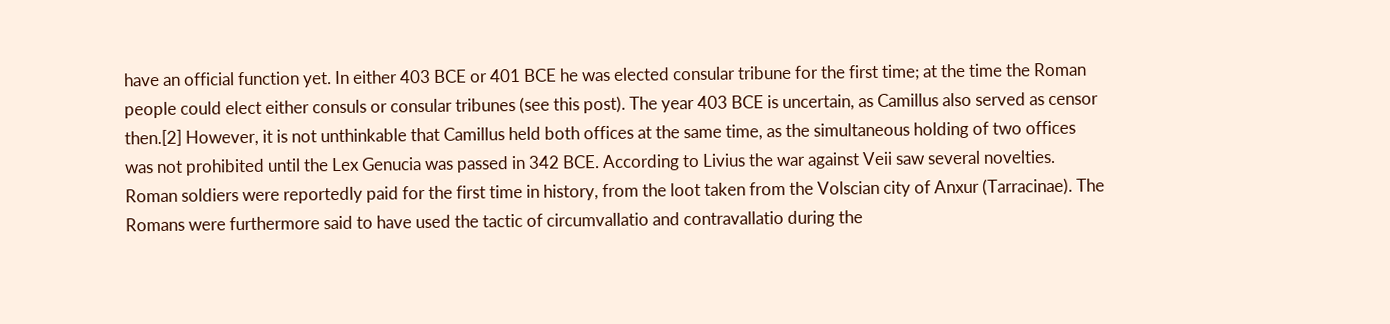have an official function yet. In either 403 BCE or 401 BCE he was elected consular tribune for the first time; at the time the Roman people could elect either consuls or consular tribunes (see this post). The year 403 BCE is uncertain, as Camillus also served as censor then.[2] However, it is not unthinkable that Camillus held both offices at the same time, as the simultaneous holding of two offices was not prohibited until the Lex Genucia was passed in 342 BCE. According to Livius the war against Veii saw several novelties. Roman soldiers were reportedly paid for the first time in history, from the loot taken from the Volscian city of Anxur (Tarracinae). The Romans were furthermore said to have used the tactic of circumvallatio and contravallatio during the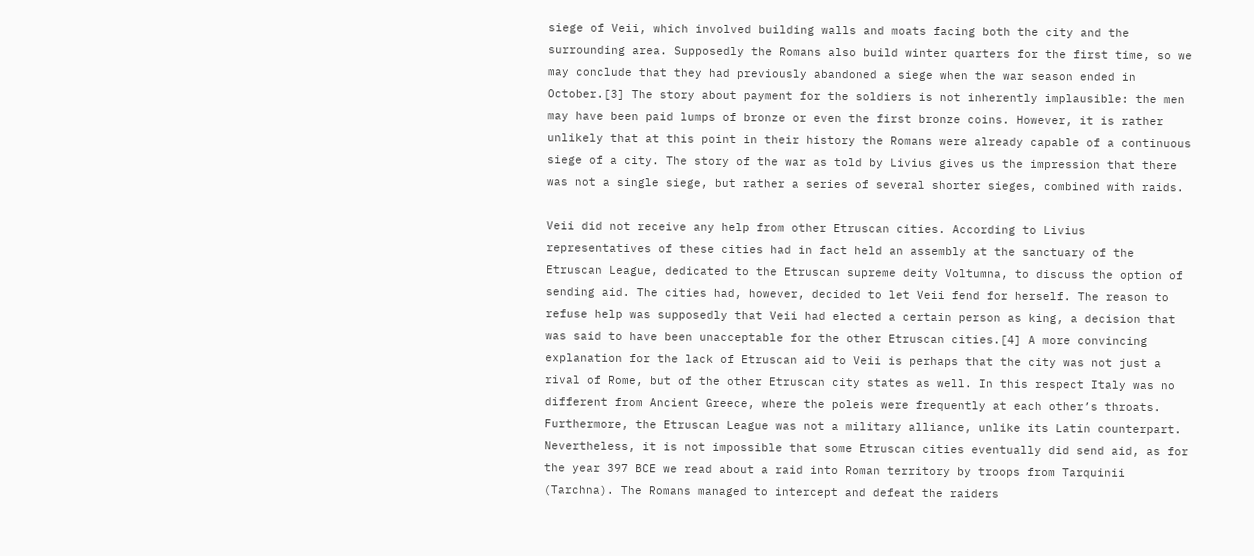siege of Veii, which involved building walls and moats facing both the city and the surrounding area. Supposedly the Romans also build winter quarters for the first time, so we may conclude that they had previously abandoned a siege when the war season ended in October.[3] The story about payment for the soldiers is not inherently implausible: the men may have been paid lumps of bronze or even the first bronze coins. However, it is rather unlikely that at this point in their history the Romans were already capable of a continuous siege of a city. The story of the war as told by Livius gives us the impression that there was not a single siege, but rather a series of several shorter sieges, combined with raids.

Veii did not receive any help from other Etruscan cities. According to Livius representatives of these cities had in fact held an assembly at the sanctuary of the Etruscan League, dedicated to the Etruscan supreme deity Voltumna, to discuss the option of sending aid. The cities had, however, decided to let Veii fend for herself. The reason to refuse help was supposedly that Veii had elected a certain person as king, a decision that was said to have been unacceptable for the other Etruscan cities.[4] A more convincing explanation for the lack of Etruscan aid to Veii is perhaps that the city was not just a rival of Rome, but of the other Etruscan city states as well. In this respect Italy was no different from Ancient Greece, where the poleis were frequently at each other’s throats. Furthermore, the Etruscan League was not a military alliance, unlike its Latin counterpart. Nevertheless, it is not impossible that some Etruscan cities eventually did send aid, as for the year 397 BCE we read about a raid into Roman territory by troops from Tarquinii (Tarchna). The Romans managed to intercept and defeat the raiders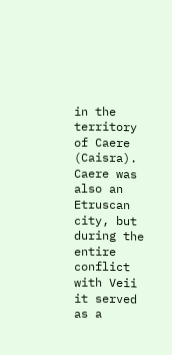in the territory of Caere (Caisra). Caere was also an Etruscan city, but during the entire conflict with Veii it served as a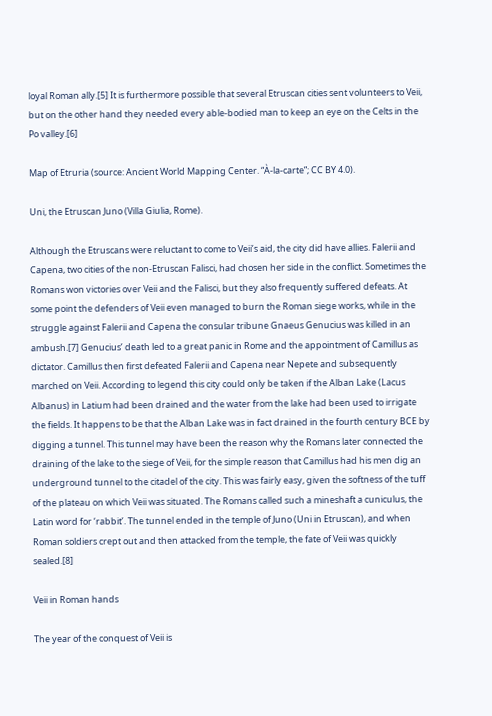loyal Roman ally.[5] It is furthermore possible that several Etruscan cities sent volunteers to Veii, but on the other hand they needed every able-bodied man to keep an eye on the Celts in the Po valley.[6]

Map of Etruria (source: Ancient World Mapping Center. “À-la-carte”; CC BY 4.0).

Uni, the Etruscan Juno (Villa Giulia, Rome).

Although the Etruscans were reluctant to come to Veii’s aid, the city did have allies. Falerii and Capena, two cities of the non-Etruscan Falisci, had chosen her side in the conflict. Sometimes the Romans won victories over Veii and the Falisci, but they also frequently suffered defeats. At some point the defenders of Veii even managed to burn the Roman siege works, while in the struggle against Falerii and Capena the consular tribune Gnaeus Genucius was killed in an ambush.[7] Genucius’ death led to a great panic in Rome and the appointment of Camillus as dictator. Camillus then first defeated Falerii and Capena near Nepete and subsequently marched on Veii. According to legend this city could only be taken if the Alban Lake (Lacus Albanus) in Latium had been drained and the water from the lake had been used to irrigate the fields. It happens to be that the Alban Lake was in fact drained in the fourth century BCE by digging a tunnel. This tunnel may have been the reason why the Romans later connected the draining of the lake to the siege of Veii, for the simple reason that Camillus had his men dig an underground tunnel to the citadel of the city. This was fairly easy, given the softness of the tuff of the plateau on which Veii was situated. The Romans called such a mineshaft a cuniculus, the Latin word for ‘rabbit’. The tunnel ended in the temple of Juno (Uni in Etruscan), and when Roman soldiers crept out and then attacked from the temple, the fate of Veii was quickly sealed.[8]

Veii in Roman hands

The year of the conquest of Veii is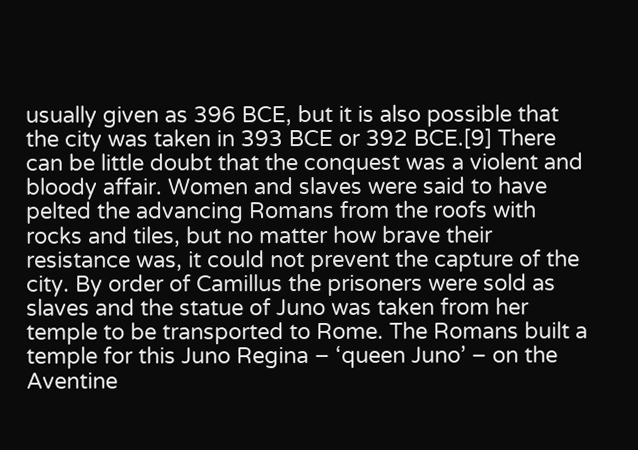usually given as 396 BCE, but it is also possible that the city was taken in 393 BCE or 392 BCE.[9] There can be little doubt that the conquest was a violent and bloody affair. Women and slaves were said to have pelted the advancing Romans from the roofs with rocks and tiles, but no matter how brave their resistance was, it could not prevent the capture of the city. By order of Camillus the prisoners were sold as slaves and the statue of Juno was taken from her temple to be transported to Rome. The Romans built a temple for this Juno Regina – ‘queen Juno’ – on the Aventine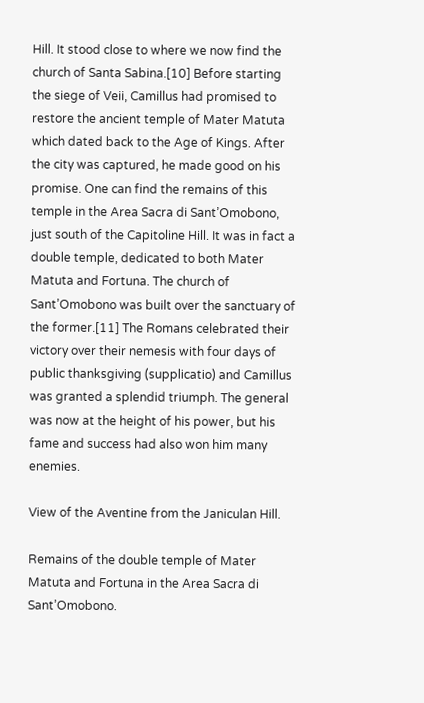Hill. It stood close to where we now find the church of Santa Sabina.[10] Before starting the siege of Veii, Camillus had promised to restore the ancient temple of Mater Matuta which dated back to the Age of Kings. After the city was captured, he made good on his promise. One can find the remains of this temple in the Area Sacra di Sant’Omobono, just south of the Capitoline Hill. It was in fact a double temple, dedicated to both Mater Matuta and Fortuna. The church of Sant’Omobono was built over the sanctuary of the former.[11] The Romans celebrated their victory over their nemesis with four days of public thanksgiving (supplicatio) and Camillus was granted a splendid triumph. The general was now at the height of his power, but his fame and success had also won him many enemies.

View of the Aventine from the Janiculan Hill.

Remains of the double temple of Mater Matuta and Fortuna in the Area Sacra di Sant’Omobono.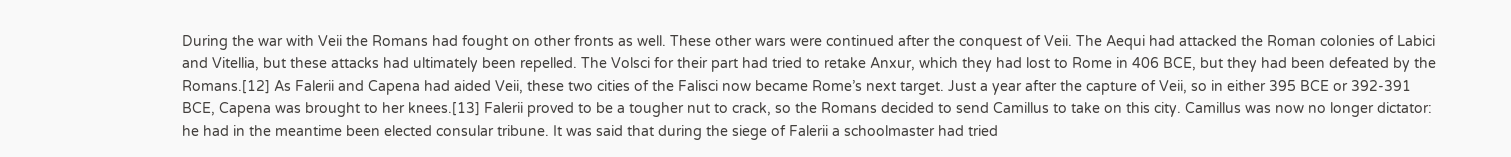During the war with Veii the Romans had fought on other fronts as well. These other wars were continued after the conquest of Veii. The Aequi had attacked the Roman colonies of Labici and Vitellia, but these attacks had ultimately been repelled. The Volsci for their part had tried to retake Anxur, which they had lost to Rome in 406 BCE, but they had been defeated by the Romans.[12] As Falerii and Capena had aided Veii, these two cities of the Falisci now became Rome’s next target. Just a year after the capture of Veii, so in either 395 BCE or 392-391 BCE, Capena was brought to her knees.[13] Falerii proved to be a tougher nut to crack, so the Romans decided to send Camillus to take on this city. Camillus was now no longer dictator: he had in the meantime been elected consular tribune. It was said that during the siege of Falerii a schoolmaster had tried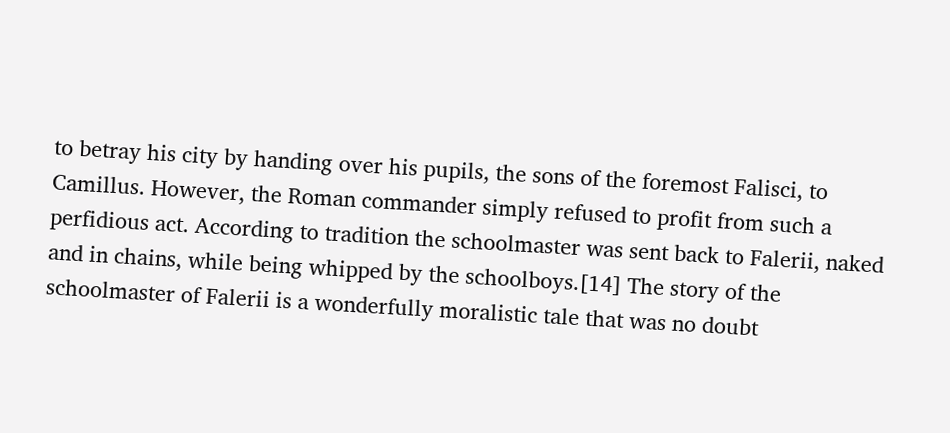to betray his city by handing over his pupils, the sons of the foremost Falisci, to Camillus. However, the Roman commander simply refused to profit from such a perfidious act. According to tradition the schoolmaster was sent back to Falerii, naked and in chains, while being whipped by the schoolboys.[14] The story of the schoolmaster of Falerii is a wonderfully moralistic tale that was no doubt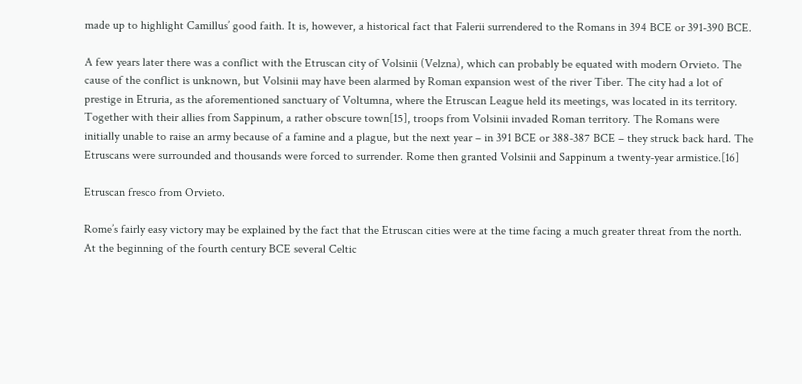made up to highlight Camillus’ good faith. It is, however, a historical fact that Falerii surrendered to the Romans in 394 BCE or 391-390 BCE.

A few years later there was a conflict with the Etruscan city of Volsinii (Velzna), which can probably be equated with modern Orvieto. The cause of the conflict is unknown, but Volsinii may have been alarmed by Roman expansion west of the river Tiber. The city had a lot of prestige in Etruria, as the aforementioned sanctuary of Voltumna, where the Etruscan League held its meetings, was located in its territory. Together with their allies from Sappinum, a rather obscure town[15], troops from Volsinii invaded Roman territory. The Romans were initially unable to raise an army because of a famine and a plague, but the next year – in 391 BCE or 388-387 BCE – they struck back hard. The Etruscans were surrounded and thousands were forced to surrender. Rome then granted Volsinii and Sappinum a twenty-year armistice.[16]

Etruscan fresco from Orvieto.

Rome’s fairly easy victory may be explained by the fact that the Etruscan cities were at the time facing a much greater threat from the north. At the beginning of the fourth century BCE several Celtic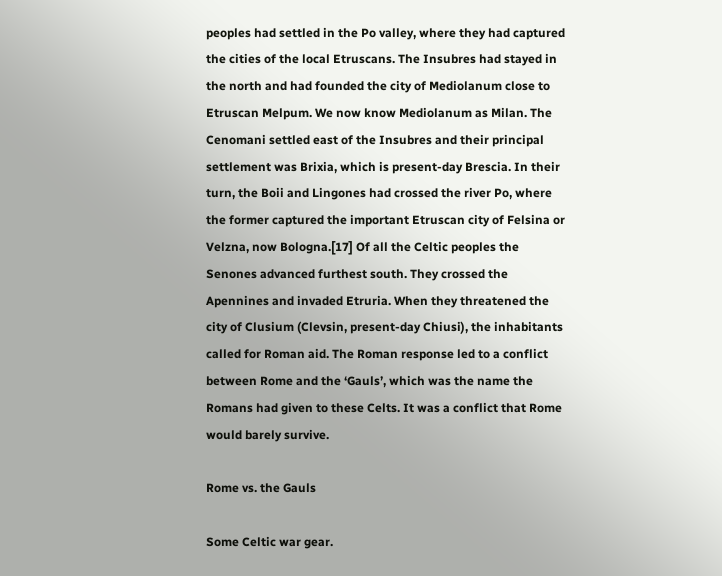peoples had settled in the Po valley, where they had captured the cities of the local Etruscans. The Insubres had stayed in the north and had founded the city of Mediolanum close to Etruscan Melpum. We now know Mediolanum as Milan. The Cenomani settled east of the Insubres and their principal settlement was Brixia, which is present-day Brescia. In their turn, the Boii and Lingones had crossed the river Po, where the former captured the important Etruscan city of Felsina or Velzna, now Bologna.[17] Of all the Celtic peoples the Senones advanced furthest south. They crossed the Apennines and invaded Etruria. When they threatened the city of Clusium (Clevsin, present-day Chiusi), the inhabitants called for Roman aid. The Roman response led to a conflict between Rome and the ‘Gauls’, which was the name the Romans had given to these Celts. It was a conflict that Rome would barely survive.

Rome vs. the Gauls

Some Celtic war gear.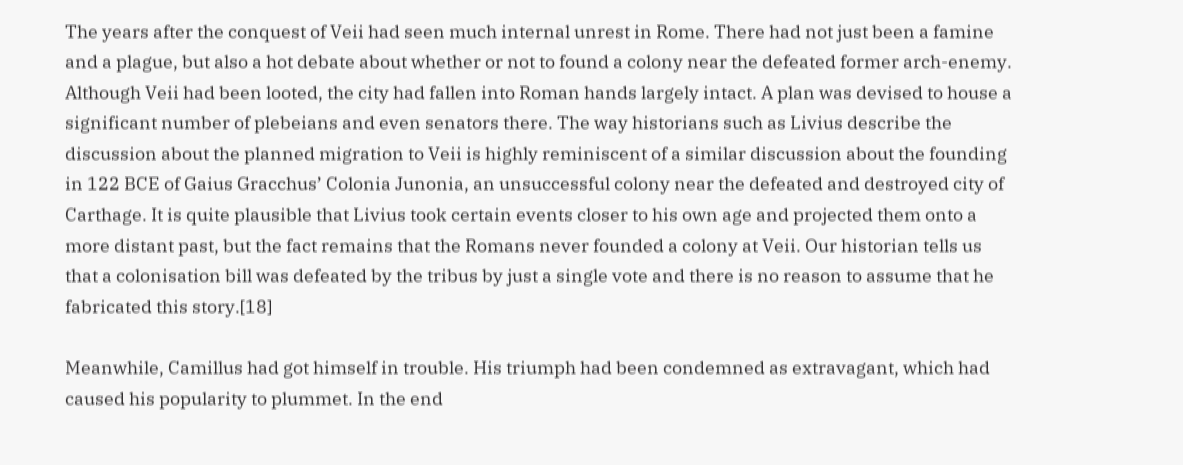The years after the conquest of Veii had seen much internal unrest in Rome. There had not just been a famine and a plague, but also a hot debate about whether or not to found a colony near the defeated former arch-enemy. Although Veii had been looted, the city had fallen into Roman hands largely intact. A plan was devised to house a significant number of plebeians and even senators there. The way historians such as Livius describe the discussion about the planned migration to Veii is highly reminiscent of a similar discussion about the founding in 122 BCE of Gaius Gracchus’ Colonia Junonia, an unsuccessful colony near the defeated and destroyed city of Carthage. It is quite plausible that Livius took certain events closer to his own age and projected them onto a more distant past, but the fact remains that the Romans never founded a colony at Veii. Our historian tells us that a colonisation bill was defeated by the tribus by just a single vote and there is no reason to assume that he fabricated this story.[18]

Meanwhile, Camillus had got himself in trouble. His triumph had been condemned as extravagant, which had caused his popularity to plummet. In the end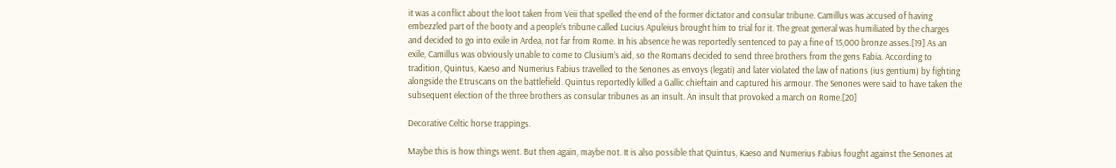it was a conflict about the loot taken from Veii that spelled the end of the former dictator and consular tribune. Camillus was accused of having embezzled part of the booty and a people’s tribune called Lucius Apuleius brought him to trial for it. The great general was humiliated by the charges and decided to go into exile in Ardea, not far from Rome. In his absence he was reportedly sentenced to pay a fine of 15,000 bronze asses.[19] As an exile, Camillus was obviously unable to come to Clusium’s aid, so the Romans decided to send three brothers from the gens Fabia. According to tradition, Quintus, Kaeso and Numerius Fabius travelled to the Senones as envoys (legati) and later violated the law of nations (ius gentium) by fighting alongside the Etruscans on the battlefield. Quintus reportedly killed a Gallic chieftain and captured his armour. The Senones were said to have taken the subsequent election of the three brothers as consular tribunes as an insult. An insult that provoked a march on Rome.[20]

Decorative Celtic horse trappings.

Maybe this is how things went. But then again, maybe not. It is also possible that Quintus, Kaeso and Numerius Fabius fought against the Senones at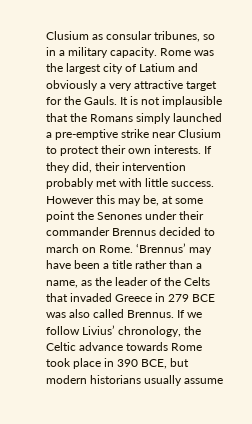Clusium as consular tribunes, so in a military capacity. Rome was the largest city of Latium and obviously a very attractive target for the Gauls. It is not implausible that the Romans simply launched a pre-emptive strike near Clusium to protect their own interests. If they did, their intervention probably met with little success. However this may be, at some point the Senones under their commander Brennus decided to march on Rome. ‘Brennus’ may have been a title rather than a name, as the leader of the Celts that invaded Greece in 279 BCE was also called Brennus. If we follow Livius’ chronology, the Celtic advance towards Rome took place in 390 BCE, but modern historians usually assume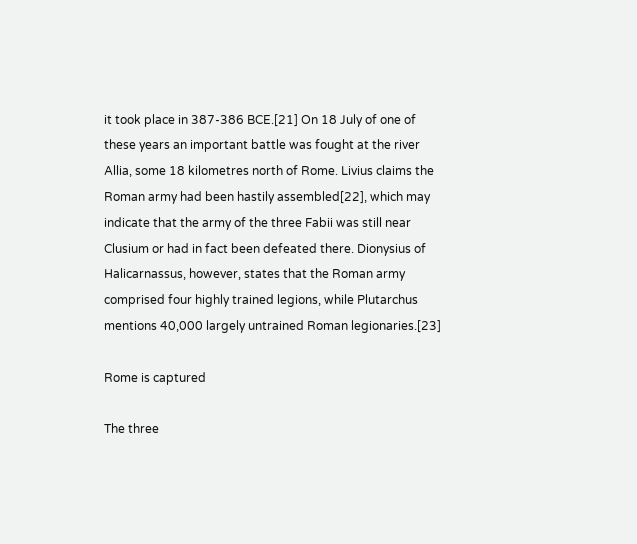it took place in 387-386 BCE.[21] On 18 July of one of these years an important battle was fought at the river Allia, some 18 kilometres north of Rome. Livius claims the Roman army had been hastily assembled[22], which may indicate that the army of the three Fabii was still near Clusium or had in fact been defeated there. Dionysius of Halicarnassus, however, states that the Roman army comprised four highly trained legions, while Plutarchus mentions 40,000 largely untrained Roman legionaries.[23]

Rome is captured

The three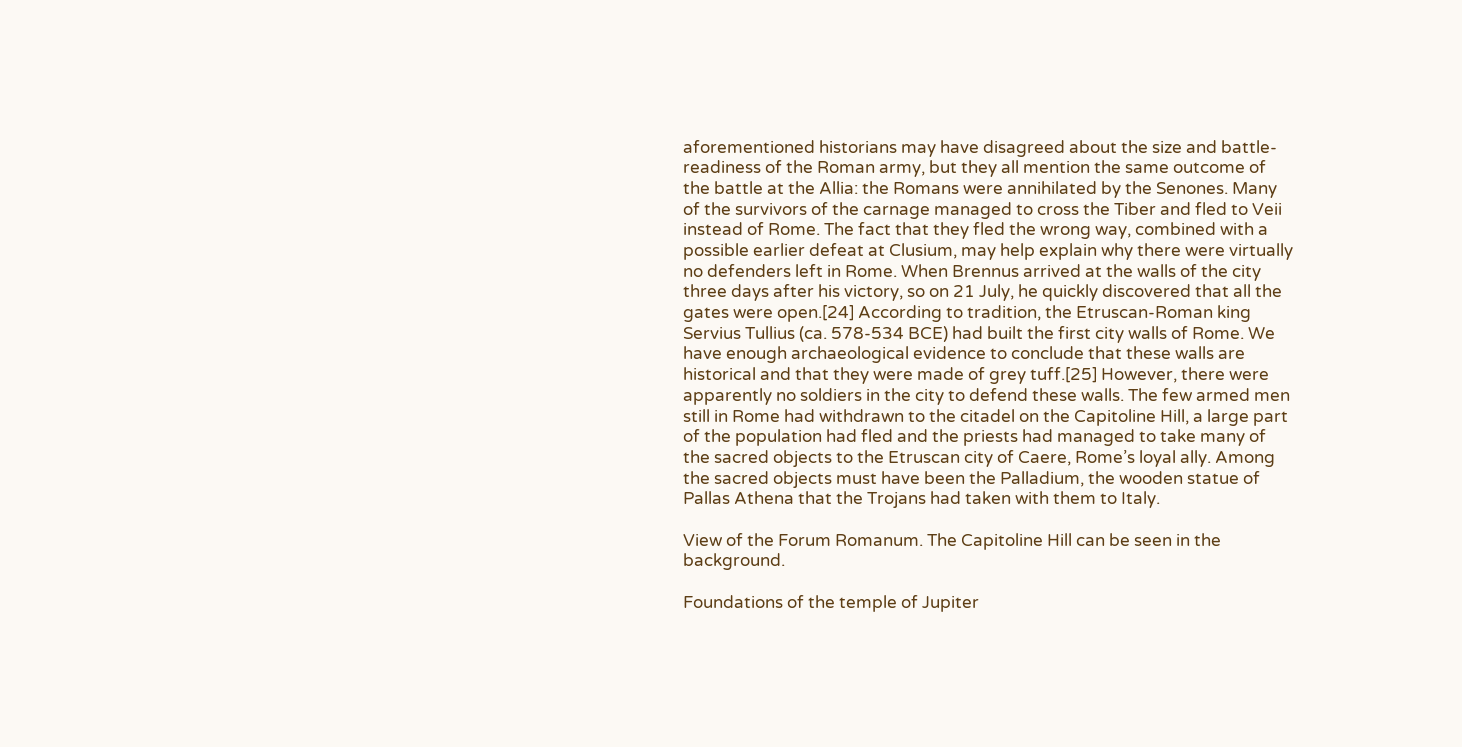aforementioned historians may have disagreed about the size and battle-readiness of the Roman army, but they all mention the same outcome of the battle at the Allia: the Romans were annihilated by the Senones. Many of the survivors of the carnage managed to cross the Tiber and fled to Veii instead of Rome. The fact that they fled the wrong way, combined with a possible earlier defeat at Clusium, may help explain why there were virtually no defenders left in Rome. When Brennus arrived at the walls of the city three days after his victory, so on 21 July, he quickly discovered that all the gates were open.[24] According to tradition, the Etruscan-Roman king Servius Tullius (ca. 578-534 BCE) had built the first city walls of Rome. We have enough archaeological evidence to conclude that these walls are historical and that they were made of grey tuff.[25] However, there were apparently no soldiers in the city to defend these walls. The few armed men still in Rome had withdrawn to the citadel on the Capitoline Hill, a large part of the population had fled and the priests had managed to take many of the sacred objects to the Etruscan city of Caere, Rome’s loyal ally. Among the sacred objects must have been the Palladium, the wooden statue of Pallas Athena that the Trojans had taken with them to Italy.

View of the Forum Romanum. The Capitoline Hill can be seen in the background.

Foundations of the temple of Jupiter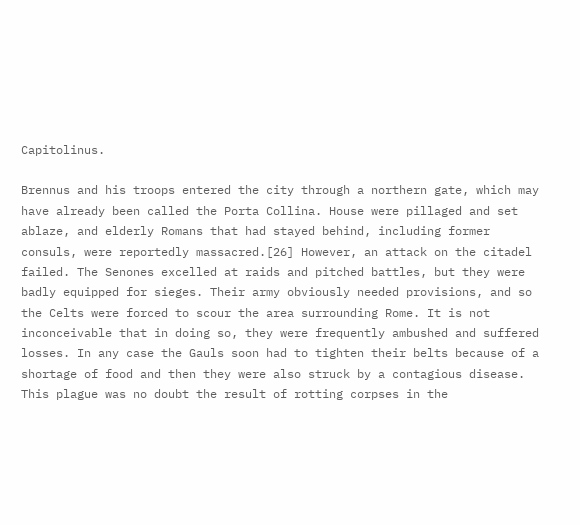Capitolinus.

Brennus and his troops entered the city through a northern gate, which may have already been called the Porta Collina. House were pillaged and set ablaze, and elderly Romans that had stayed behind, including former consuls, were reportedly massacred.[26] However, an attack on the citadel failed. The Senones excelled at raids and pitched battles, but they were badly equipped for sieges. Their army obviously needed provisions, and so the Celts were forced to scour the area surrounding Rome. It is not inconceivable that in doing so, they were frequently ambushed and suffered losses. In any case the Gauls soon had to tighten their belts because of a shortage of food and then they were also struck by a contagious disease. This plague was no doubt the result of rotting corpses in the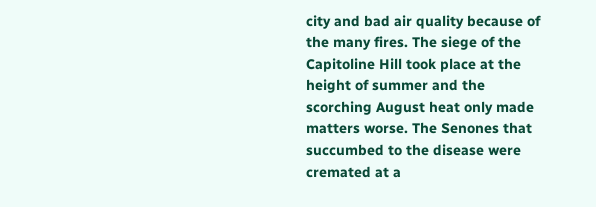city and bad air quality because of the many fires. The siege of the Capitoline Hill took place at the height of summer and the scorching August heat only made matters worse. The Senones that succumbed to the disease were cremated at a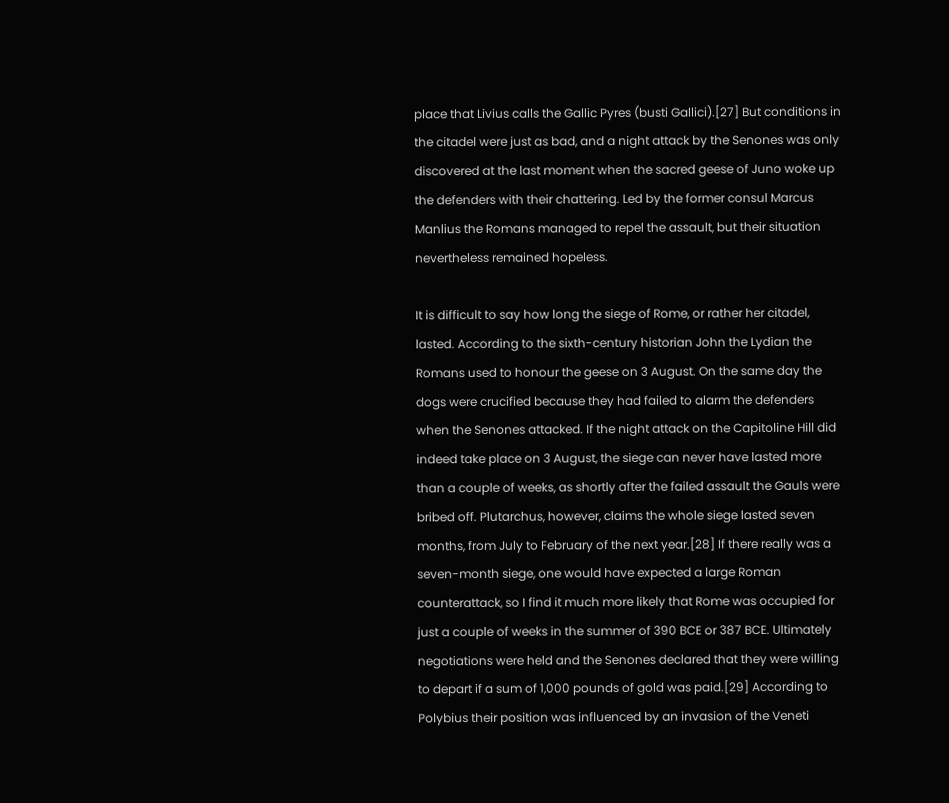place that Livius calls the Gallic Pyres (busti Gallici).[27] But conditions in the citadel were just as bad, and a night attack by the Senones was only discovered at the last moment when the sacred geese of Juno woke up the defenders with their chattering. Led by the former consul Marcus Manlius the Romans managed to repel the assault, but their situation nevertheless remained hopeless.

It is difficult to say how long the siege of Rome, or rather her citadel, lasted. According to the sixth-century historian John the Lydian the Romans used to honour the geese on 3 August. On the same day the dogs were crucified because they had failed to alarm the defenders when the Senones attacked. If the night attack on the Capitoline Hill did indeed take place on 3 August, the siege can never have lasted more than a couple of weeks, as shortly after the failed assault the Gauls were bribed off. Plutarchus, however, claims the whole siege lasted seven months, from July to February of the next year.[28] If there really was a seven-month siege, one would have expected a large Roman counterattack, so I find it much more likely that Rome was occupied for just a couple of weeks in the summer of 390 BCE or 387 BCE. Ultimately negotiations were held and the Senones declared that they were willing to depart if a sum of 1,000 pounds of gold was paid.[29] According to Polybius their position was influenced by an invasion of the Veneti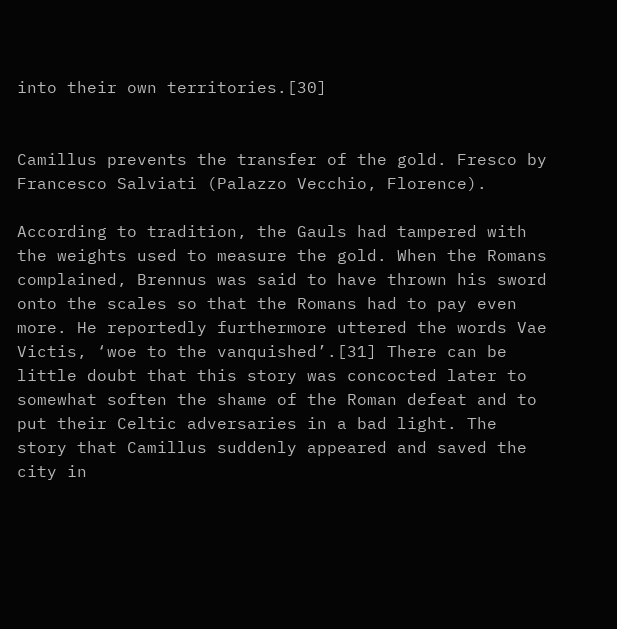into their own territories.[30]


Camillus prevents the transfer of the gold. Fresco by Francesco Salviati (Palazzo Vecchio, Florence).

According to tradition, the Gauls had tampered with the weights used to measure the gold. When the Romans complained, Brennus was said to have thrown his sword onto the scales so that the Romans had to pay even more. He reportedly furthermore uttered the words Vae Victis, ‘woe to the vanquished’.[31] There can be little doubt that this story was concocted later to somewhat soften the shame of the Roman defeat and to put their Celtic adversaries in a bad light. The story that Camillus suddenly appeared and saved the city in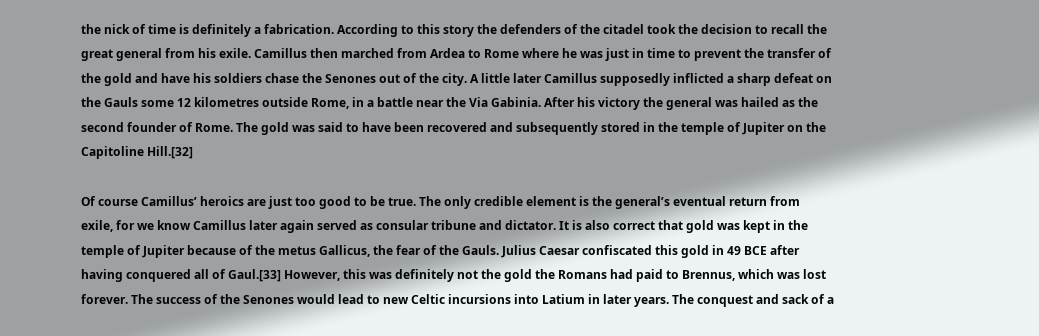the nick of time is definitely a fabrication. According to this story the defenders of the citadel took the decision to recall the great general from his exile. Camillus then marched from Ardea to Rome where he was just in time to prevent the transfer of the gold and have his soldiers chase the Senones out of the city. A little later Camillus supposedly inflicted a sharp defeat on the Gauls some 12 kilometres outside Rome, in a battle near the Via Gabinia. After his victory the general was hailed as the second founder of Rome. The gold was said to have been recovered and subsequently stored in the temple of Jupiter on the Capitoline Hill.[32]

Of course Camillus’ heroics are just too good to be true. The only credible element is the general’s eventual return from exile, for we know Camillus later again served as consular tribune and dictator. It is also correct that gold was kept in the temple of Jupiter because of the metus Gallicus, the fear of the Gauls. Julius Caesar confiscated this gold in 49 BCE after having conquered all of Gaul.[33] However, this was definitely not the gold the Romans had paid to Brennus, which was lost forever. The success of the Senones would lead to new Celtic incursions into Latium in later years. The conquest and sack of a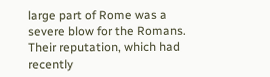large part of Rome was a severe blow for the Romans. Their reputation, which had recently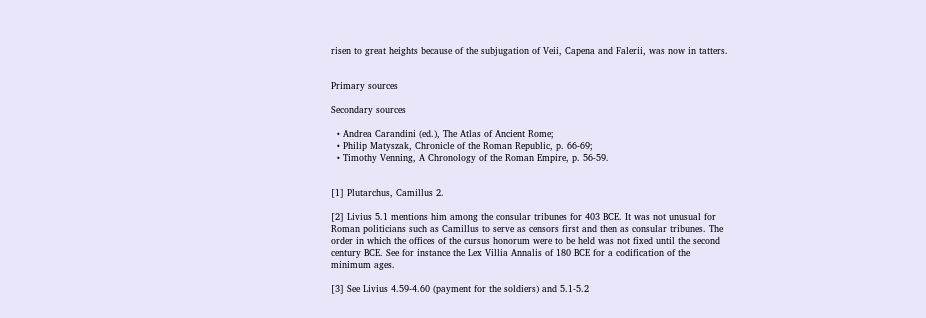risen to great heights because of the subjugation of Veii, Capena and Falerii, was now in tatters.


Primary sources

Secondary sources

  • Andrea Carandini (ed.), The Atlas of Ancient Rome;
  • Philip Matyszak, Chronicle of the Roman Republic, p. 66-69;
  • Timothy Venning, A Chronology of the Roman Empire, p. 56-59.


[1] Plutarchus, Camillus 2.

[2] Livius 5.1 mentions him among the consular tribunes for 403 BCE. It was not unusual for Roman politicians such as Camillus to serve as censors first and then as consular tribunes. The order in which the offices of the cursus honorum were to be held was not fixed until the second century BCE. See for instance the Lex Villia Annalis of 180 BCE for a codification of the minimum ages.

[3] See Livius 4.59-4.60 (payment for the soldiers) and 5.1-5.2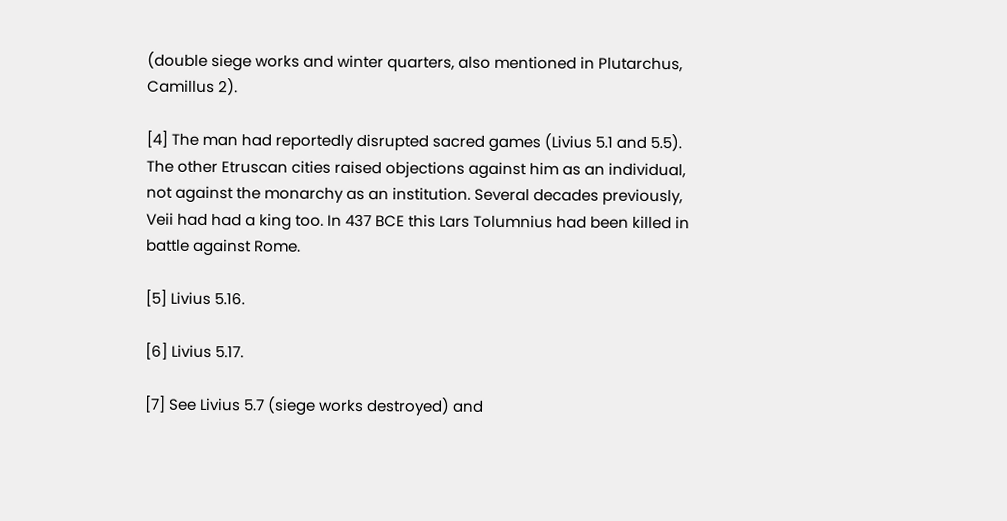(double siege works and winter quarters, also mentioned in Plutarchus, Camillus 2).

[4] The man had reportedly disrupted sacred games (Livius 5.1 and 5.5). The other Etruscan cities raised objections against him as an individual, not against the monarchy as an institution. Several decades previously, Veii had had a king too. In 437 BCE this Lars Tolumnius had been killed in battle against Rome.

[5] Livius 5.16.

[6] Livius 5.17.

[7] See Livius 5.7 (siege works destroyed) and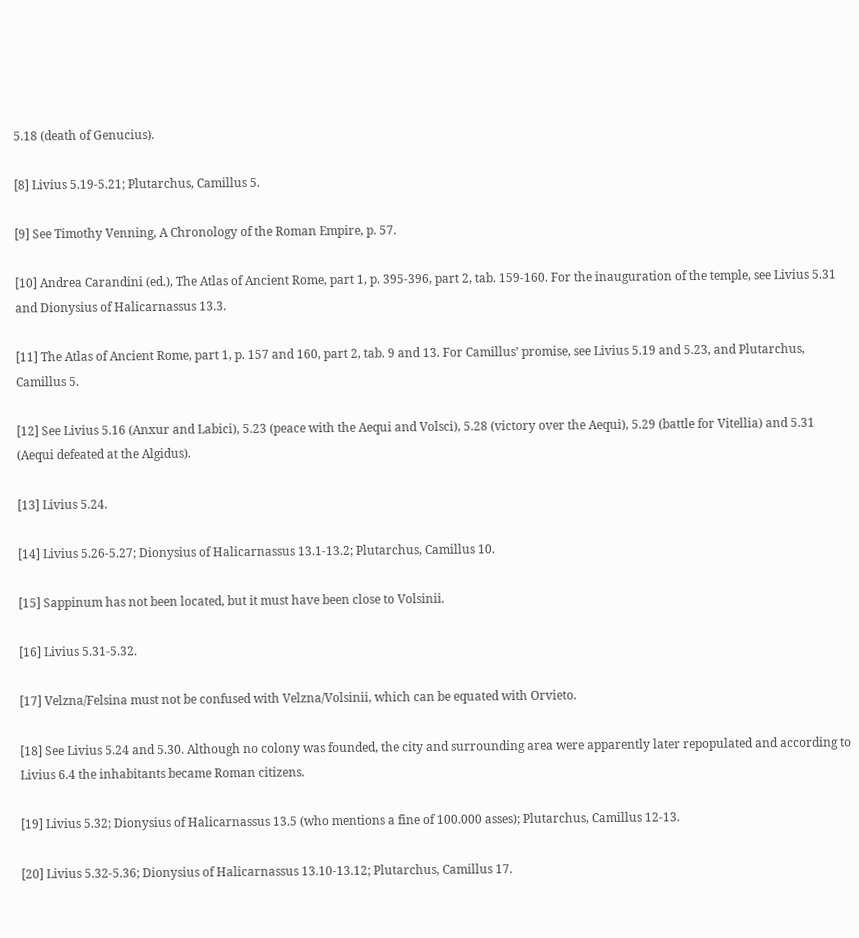5.18 (death of Genucius).

[8] Livius 5.19-5.21; Plutarchus, Camillus 5.

[9] See Timothy Venning, A Chronology of the Roman Empire, p. 57.

[10] Andrea Carandini (ed.), The Atlas of Ancient Rome, part 1, p. 395-396, part 2, tab. 159-160. For the inauguration of the temple, see Livius 5.31 and Dionysius of Halicarnassus 13.3.

[11] The Atlas of Ancient Rome, part 1, p. 157 and 160, part 2, tab. 9 and 13. For Camillus’ promise, see Livius 5.19 and 5.23, and Plutarchus, Camillus 5.

[12] See Livius 5.16 (Anxur and Labici), 5.23 (peace with the Aequi and Volsci), 5.28 (victory over the Aequi), 5.29 (battle for Vitellia) and 5.31 (Aequi defeated at the Algidus).

[13] Livius 5.24.

[14] Livius 5.26-5.27; Dionysius of Halicarnassus 13.1-13.2; Plutarchus, Camillus 10.

[15] Sappinum has not been located, but it must have been close to Volsinii.

[16] Livius 5.31-5.32.

[17] Velzna/Felsina must not be confused with Velzna/Volsinii, which can be equated with Orvieto.

[18] See Livius 5.24 and 5.30. Although no colony was founded, the city and surrounding area were apparently later repopulated and according to Livius 6.4 the inhabitants became Roman citizens.

[19] Livius 5.32; Dionysius of Halicarnassus 13.5 (who mentions a fine of 100.000 asses); Plutarchus, Camillus 12-13.

[20] Livius 5.32-5.36; Dionysius of Halicarnassus 13.10-13.12; Plutarchus, Camillus 17.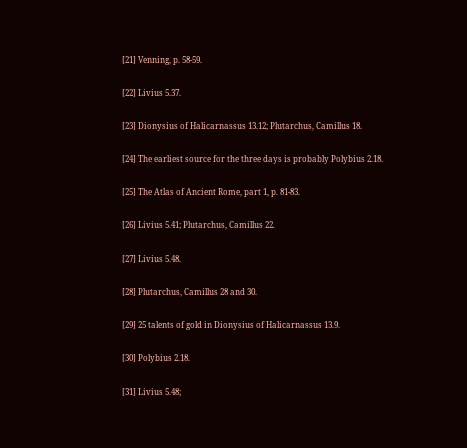[21] Venning, p. 58-59.

[22] Livius 5.37.

[23] Dionysius of Halicarnassus 13.12; Plutarchus, Camillus 18.

[24] The earliest source for the three days is probably Polybius 2.18.

[25] The Atlas of Ancient Rome, part 1, p. 81-83.

[26] Livius 5.41; Plutarchus, Camillus 22.

[27] Livius 5.48.

[28] Plutarchus, Camillus 28 and 30.

[29] 25 talents of gold in Dionysius of Halicarnassus 13.9.

[30] Polybius 2.18.

[31] Livius 5.48;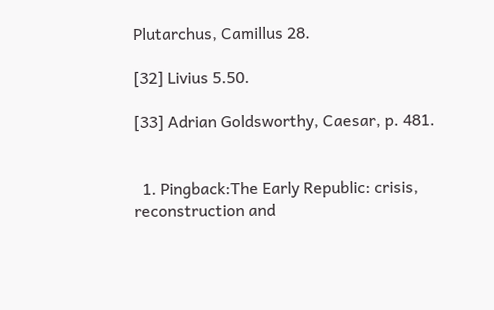Plutarchus, Camillus 28.

[32] Livius 5.50.

[33] Adrian Goldsworthy, Caesar, p. 481.


  1. Pingback:The Early Republic: crisis, reconstruction and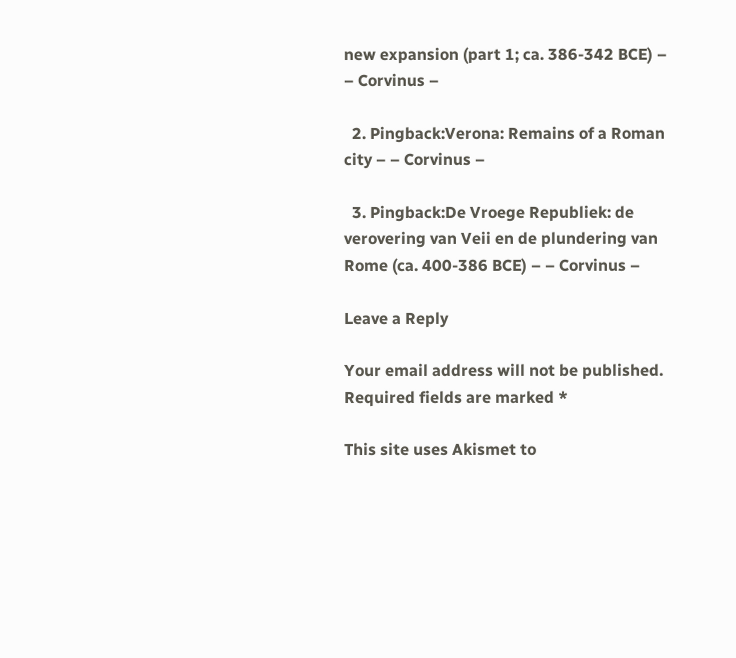new expansion (part 1; ca. 386-342 BCE) – – Corvinus –

  2. Pingback:Verona: Remains of a Roman city – – Corvinus –

  3. Pingback:De Vroege Republiek: de verovering van Veii en de plundering van Rome (ca. 400-386 BCE) – – Corvinus –

Leave a Reply

Your email address will not be published. Required fields are marked *

This site uses Akismet to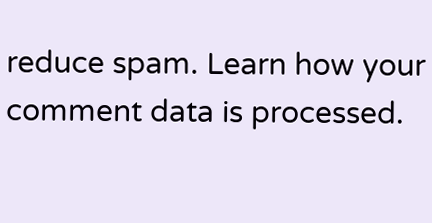reduce spam. Learn how your comment data is processed.